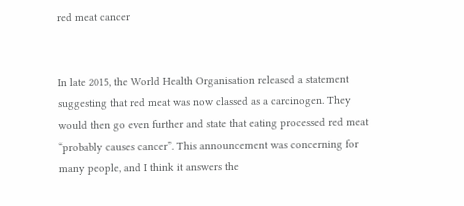red meat cancer


In late 2015, the World Health Organisation released a statement suggesting that red meat was now classed as a carcinogen. They would then go even further and state that eating processed red meat “probably causes cancer”. This announcement was concerning for many people, and I think it answers the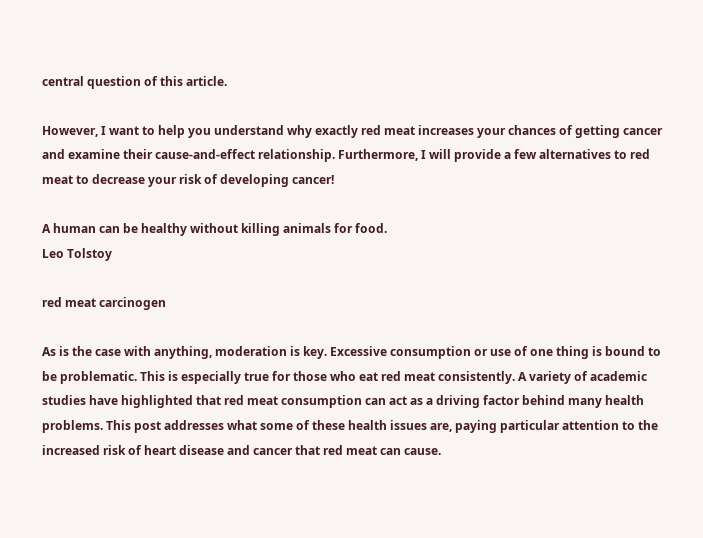central question of this article.

However, I want to help you understand why exactly red meat increases your chances of getting cancer and examine their cause-and-effect relationship. Furthermore, I will provide a few alternatives to red meat to decrease your risk of developing cancer!

A human can be healthy without killing animals for food.
Leo Tolstoy

red meat carcinogen

As is the case with anything, moderation is key. Excessive consumption or use of one thing is bound to be problematic. This is especially true for those who eat red meat consistently. A variety of academic studies have highlighted that red meat consumption can act as a driving factor behind many health problems. This post addresses what some of these health issues are, paying particular attention to the increased risk of heart disease and cancer that red meat can cause.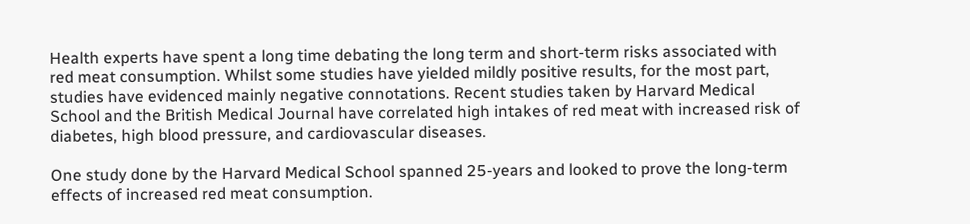Health experts have spent a long time debating the long term and short-term risks associated with red meat consumption. Whilst some studies have yielded mildly positive results, for the most part, studies have evidenced mainly negative connotations. Recent studies taken by Harvard Medical School and the British Medical Journal have correlated high intakes of red meat with increased risk of diabetes, high blood pressure, and cardiovascular diseases.

One study done by the Harvard Medical School spanned 25-years and looked to prove the long-term effects of increased red meat consumption.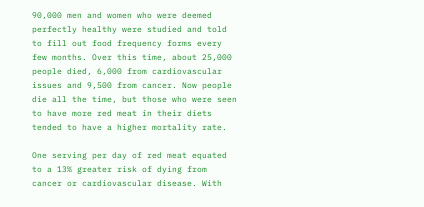90,000 men and women who were deemed perfectly healthy were studied and told to fill out food frequency forms every few months. Over this time, about 25,000 people died, 6,000 from cardiovascular issues and 9,500 from cancer. Now people die all the time, but those who were seen to have more red meat in their diets tended to have a higher mortality rate.

One serving per day of red meat equated to a 13% greater risk of dying from cancer or cardiovascular disease. With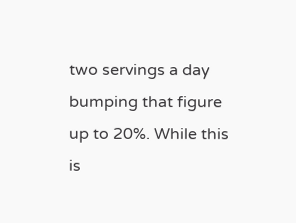two servings a day bumping that figure up to 20%. While this is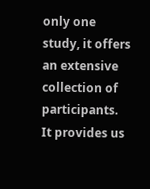only one study, it offers an extensive collection of participants. It provides us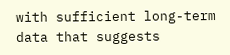with sufficient long-term data that suggests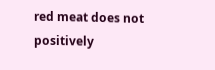red meat does not positively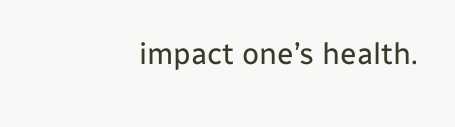impact one’s health.